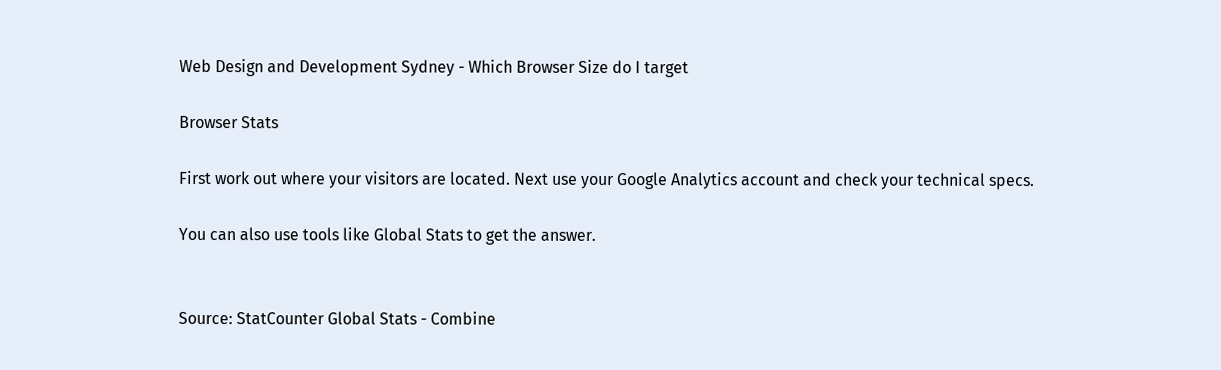Web Design and Development Sydney - Which Browser Size do I target

Browser Stats

First work out where your visitors are located. Next use your Google Analytics account and check your technical specs.

You can also use tools like Global Stats to get the answer.


Source: StatCounter Global Stats - Combine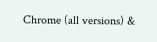Chrome (all versions) &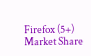Firefox (5+) Market Share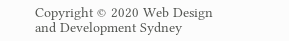Copyright © 2020 Web Design and Development Sydney